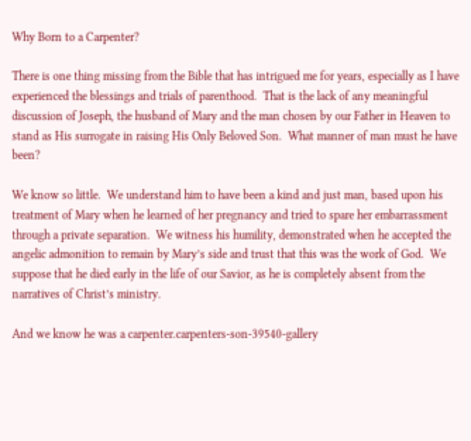Why Born to a Carpenter?

There is one thing missing from the Bible that has intrigued me for years, especially as I have experienced the blessings and trials of parenthood.  That is the lack of any meaningful discussion of Joseph, the husband of Mary and the man chosen by our Father in Heaven to stand as His surrogate in raising His Only Beloved Son.  What manner of man must he have been?

We know so little.  We understand him to have been a kind and just man, based upon his treatment of Mary when he learned of her pregnancy and tried to spare her embarrassment through a private separation.  We witness his humility, demonstrated when he accepted the angelic admonition to remain by Mary’s side and trust that this was the work of God.  We suppose that he died early in the life of our Savior, as he is completely absent from the narratives of Christ’s ministry.

And we know he was a carpenter.carpenters-son-39540-gallery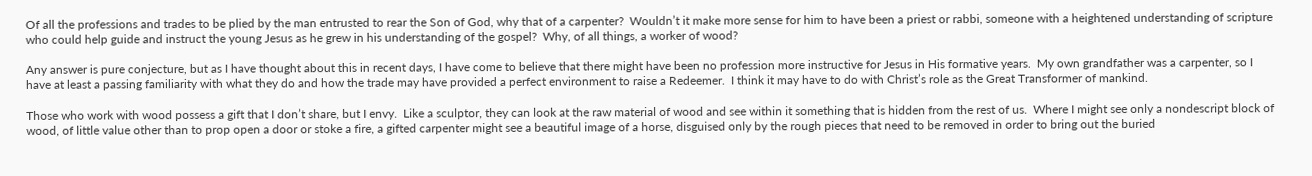Of all the professions and trades to be plied by the man entrusted to rear the Son of God, why that of a carpenter?  Wouldn’t it make more sense for him to have been a priest or rabbi, someone with a heightened understanding of scripture who could help guide and instruct the young Jesus as he grew in his understanding of the gospel?  Why, of all things, a worker of wood?

Any answer is pure conjecture, but as I have thought about this in recent days, I have come to believe that there might have been no profession more instructive for Jesus in His formative years.  My own grandfather was a carpenter, so I have at least a passing familiarity with what they do and how the trade may have provided a perfect environment to raise a Redeemer.  I think it may have to do with Christ’s role as the Great Transformer of mankind.

Those who work with wood possess a gift that I don’t share, but I envy.  Like a sculptor, they can look at the raw material of wood and see within it something that is hidden from the rest of us.  Where I might see only a nondescript block of wood, of little value other than to prop open a door or stoke a fire, a gifted carpenter might see a beautiful image of a horse, disguised only by the rough pieces that need to be removed in order to bring out the buried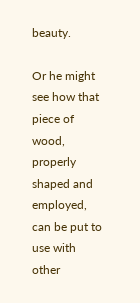beauty.

Or he might see how that piece of wood, properly shaped and employed, can be put to use with other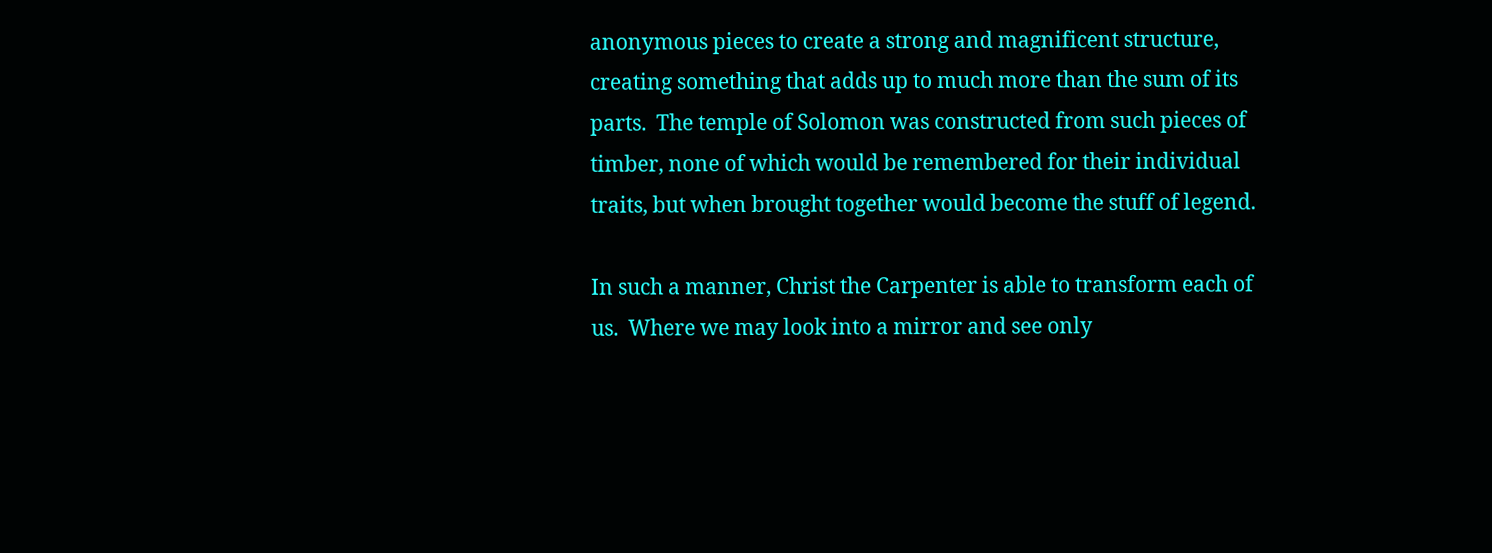anonymous pieces to create a strong and magnificent structure, creating something that adds up to much more than the sum of its parts.  The temple of Solomon was constructed from such pieces of timber, none of which would be remembered for their individual traits, but when brought together would become the stuff of legend.

In such a manner, Christ the Carpenter is able to transform each of us.  Where we may look into a mirror and see only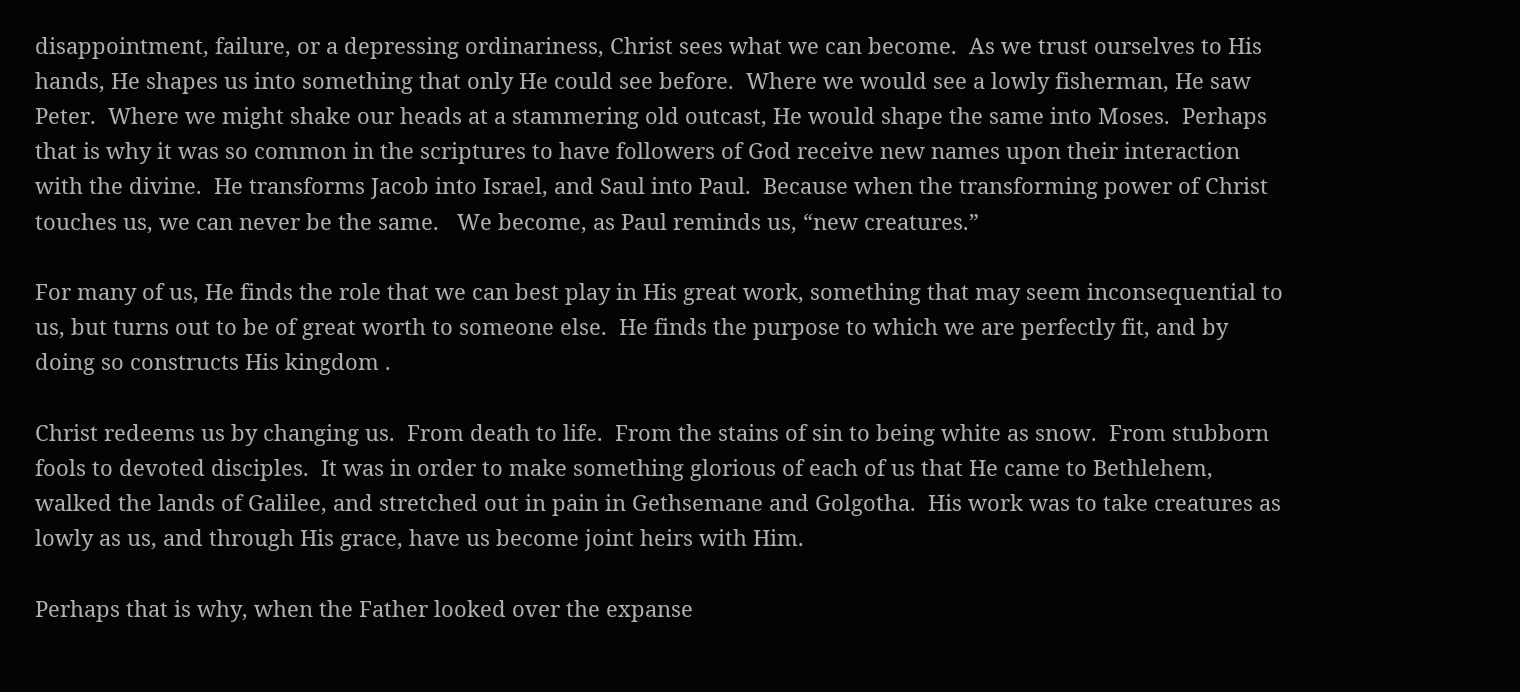disappointment, failure, or a depressing ordinariness, Christ sees what we can become.  As we trust ourselves to His hands, He shapes us into something that only He could see before.  Where we would see a lowly fisherman, He saw Peter.  Where we might shake our heads at a stammering old outcast, He would shape the same into Moses.  Perhaps that is why it was so common in the scriptures to have followers of God receive new names upon their interaction with the divine.  He transforms Jacob into Israel, and Saul into Paul.  Because when the transforming power of Christ touches us, we can never be the same.   We become, as Paul reminds us, “new creatures.”

For many of us, He finds the role that we can best play in His great work, something that may seem inconsequential to us, but turns out to be of great worth to someone else.  He finds the purpose to which we are perfectly fit, and by doing so constructs His kingdom .

Christ redeems us by changing us.  From death to life.  From the stains of sin to being white as snow.  From stubborn fools to devoted disciples.  It was in order to make something glorious of each of us that He came to Bethlehem, walked the lands of Galilee, and stretched out in pain in Gethsemane and Golgotha.  His work was to take creatures as lowly as us, and through His grace, have us become joint heirs with Him.

Perhaps that is why, when the Father looked over the expanse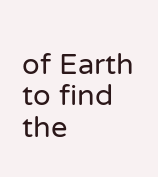of Earth to find the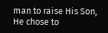man to raise His Son, He chose to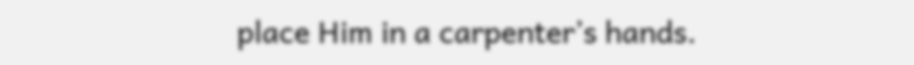place Him in a carpenter’s hands.